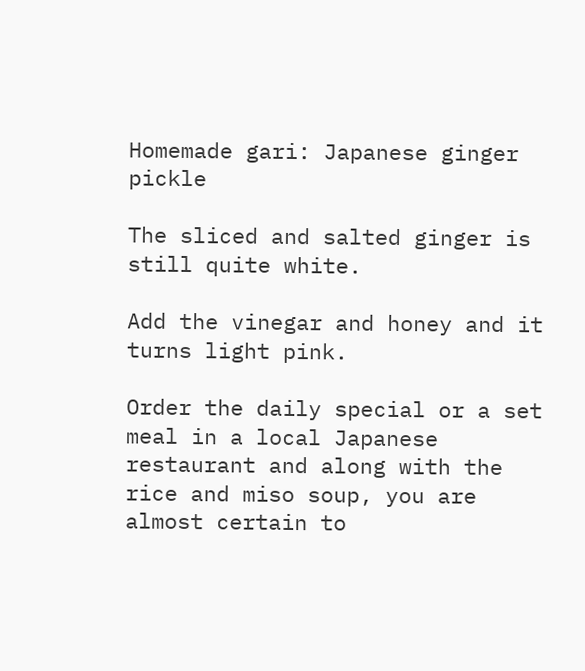Homemade gari: Japanese ginger pickle

The sliced and salted ginger is still quite white.

Add the vinegar and honey and it turns light pink.

Order the daily special or a set meal in a local Japanese restaurant and along with the rice and miso soup, you are almost certain to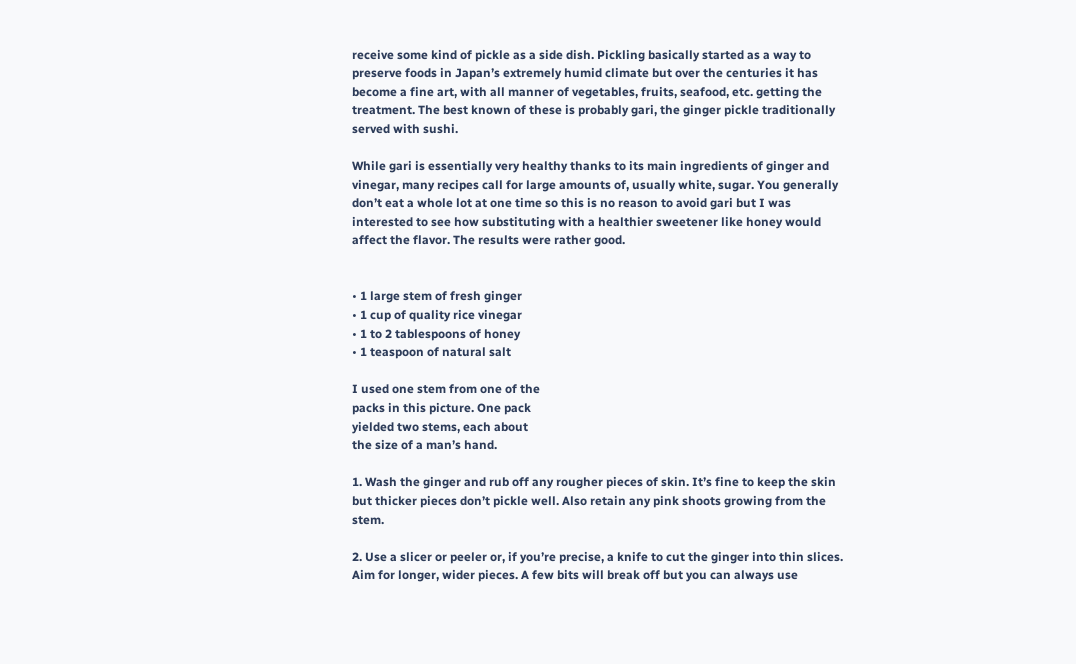receive some kind of pickle as a side dish. Pickling basically started as a way to preserve foods in Japan’s extremely humid climate but over the centuries it has become a fine art, with all manner of vegetables, fruits, seafood, etc. getting the treatment. The best known of these is probably gari, the ginger pickle traditionally served with sushi.

While gari is essentially very healthy thanks to its main ingredients of ginger and vinegar, many recipes call for large amounts of, usually white, sugar. You generally don’t eat a whole lot at one time so this is no reason to avoid gari but I was interested to see how substituting with a healthier sweetener like honey would affect the flavor. The results were rather good.


• 1 large stem of fresh ginger
• 1 cup of quality rice vinegar
• 1 to 2 tablespoons of honey
• 1 teaspoon of natural salt

I used one stem from one of the
packs in this picture. One pack
yielded two stems, each about
the size of a man’s hand.

1. Wash the ginger and rub off any rougher pieces of skin. It’s fine to keep the skin but thicker pieces don’t pickle well. Also retain any pink shoots growing from the stem.

2. Use a slicer or peeler or, if you’re precise, a knife to cut the ginger into thin slices. Aim for longer, wider pieces. A few bits will break off but you can always use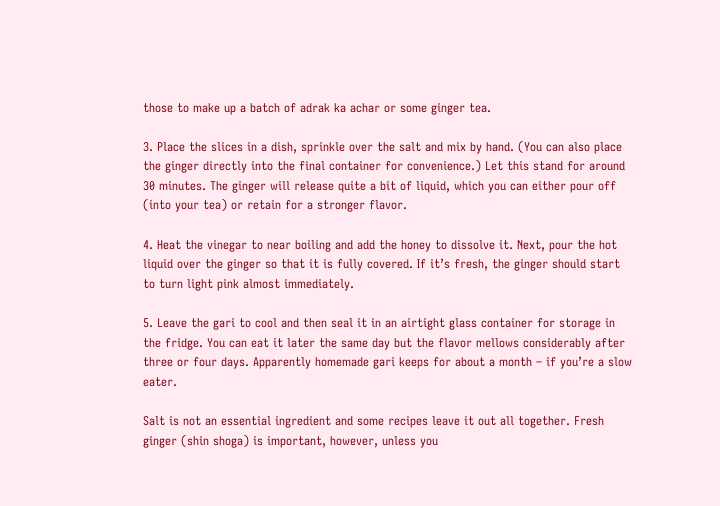those to make up a batch of adrak ka achar or some ginger tea.

3. Place the slices in a dish, sprinkle over the salt and mix by hand. (You can also place the ginger directly into the final container for convenience.) Let this stand for around 30 minutes. The ginger will release quite a bit of liquid, which you can either pour off (into your tea) or retain for a stronger flavor.

4. Heat the vinegar to near boiling and add the honey to dissolve it. Next, pour the hot liquid over the ginger so that it is fully covered. If it’s fresh, the ginger should start to turn light pink almost immediately.

5. Leave the gari to cool and then seal it in an airtight glass container for storage in the fridge. You can eat it later the same day but the flavor mellows considerably after three or four days. Apparently homemade gari keeps for about a month – if you’re a slow eater.

Salt is not an essential ingredient and some recipes leave it out all together. Fresh ginger (shin shoga) is important, however, unless you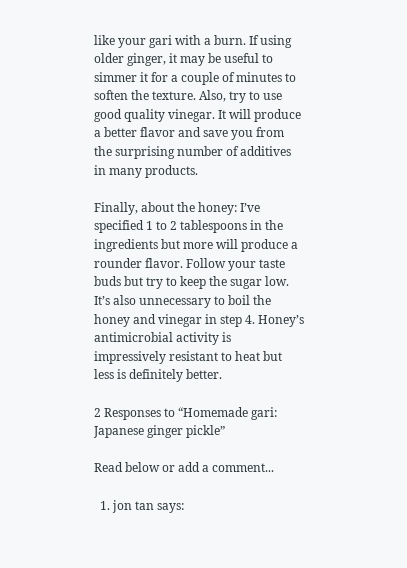like your gari with a burn. If using older ginger, it may be useful to simmer it for a couple of minutes to soften the texture. Also, try to use good quality vinegar. It will produce a better flavor and save you from the surprising number of additives in many products.

Finally, about the honey: I’ve specified 1 to 2 tablespoons in the ingredients but more will produce a rounder flavor. Follow your taste buds but try to keep the sugar low. It’s also unnecessary to boil the honey and vinegar in step 4. Honey’s antimicrobial activity is impressively resistant to heat but less is definitely better.

2 Responses to “Homemade gari: Japanese ginger pickle”

Read below or add a comment...

  1. jon tan says: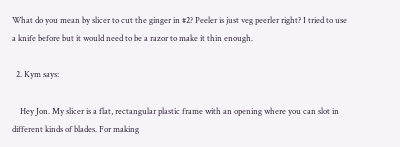What do you mean by slicer to cut the ginger in #2? Peeler is just veg peerler right? I tried to use a knife before but it would need to be a razor to make it thin enough.

  2. Kym says:

    Hey Jon. My slicer is a flat, rectangular plastic frame with an opening where you can slot in different kinds of blades. For making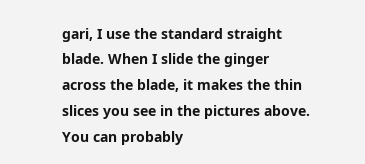gari, I use the standard straight blade. When I slide the ginger across the blade, it makes the thin slices you see in the pictures above. You can probably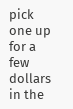pick one up for a few dollars in the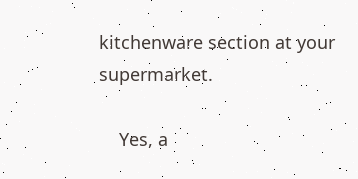kitchenware section at your supermarket.

    Yes, a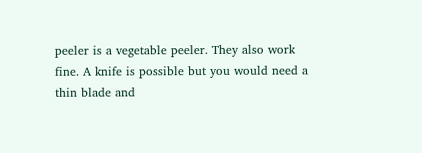peeler is a vegetable peeler. They also work fine. A knife is possible but you would need a thin blade and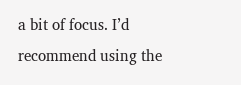a bit of focus. I’d recommend using the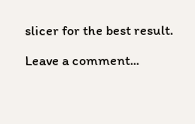slicer for the best result.

Leave a comment...